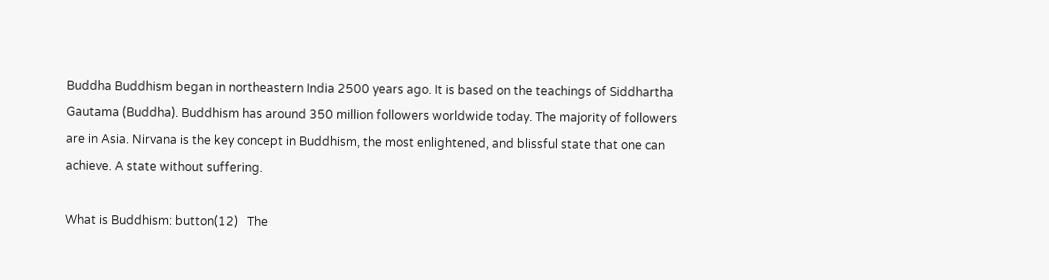Buddha Buddhism began in northeastern India 2500 years ago. It is based on the teachings of Siddhartha Gautama (Buddha). Buddhism has around 350 million followers worldwide today. The majority of followers are in Asia. Nirvana is the key concept in Buddhism, the most enlightened, and blissful state that one can achieve. A state without suffering.

What is Buddhism: button(12)   The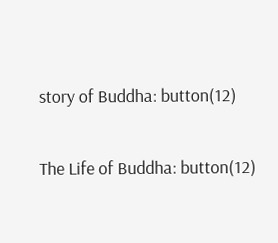story of Buddha: button(12)

The Life of Buddha: button(12)